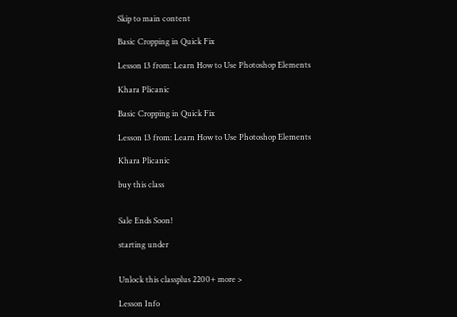Skip to main content

Basic Cropping in Quick Fix

Lesson 13 from: Learn How to Use Photoshop Elements

Khara Plicanic

Basic Cropping in Quick Fix

Lesson 13 from: Learn How to Use Photoshop Elements

Khara Plicanic

buy this class


Sale Ends Soon!

starting under


Unlock this classplus 2200+ more >

Lesson Info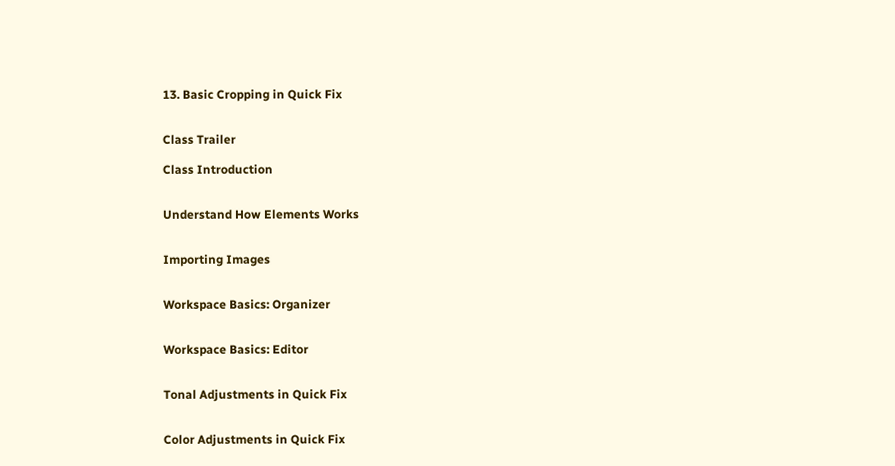13. Basic Cropping in Quick Fix


Class Trailer

Class Introduction


Understand How Elements Works


Importing Images


Workspace Basics: Organizer


Workspace Basics: Editor


Tonal Adjustments in Quick Fix


Color Adjustments in Quick Fix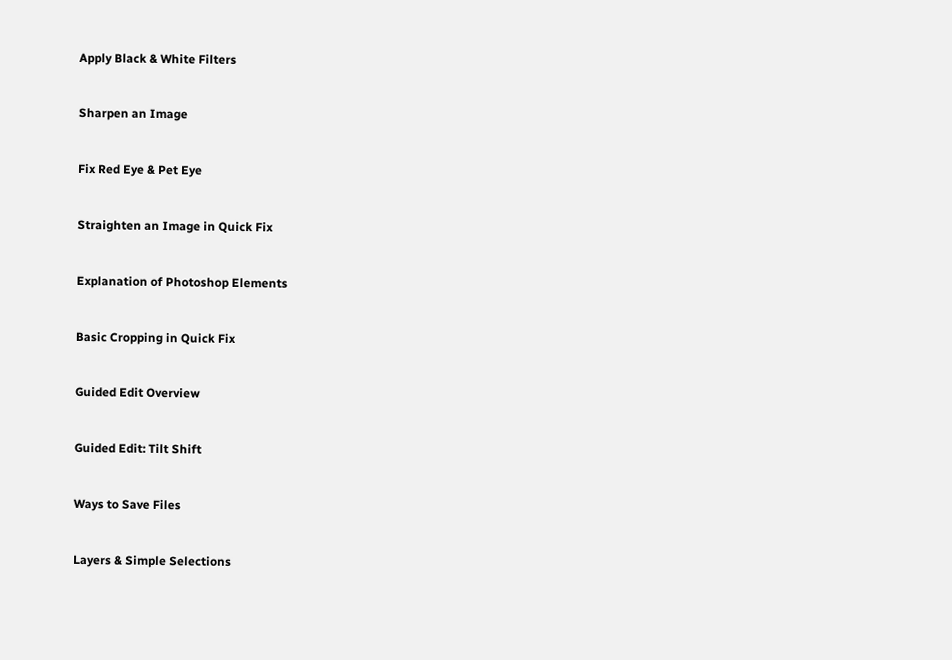Apply Black & White Filters


Sharpen an Image


Fix Red Eye & Pet Eye


Straighten an Image in Quick Fix


Explanation of Photoshop Elements


Basic Cropping in Quick Fix


Guided Edit Overview


Guided Edit: Tilt Shift


Ways to Save Files


Layers & Simple Selections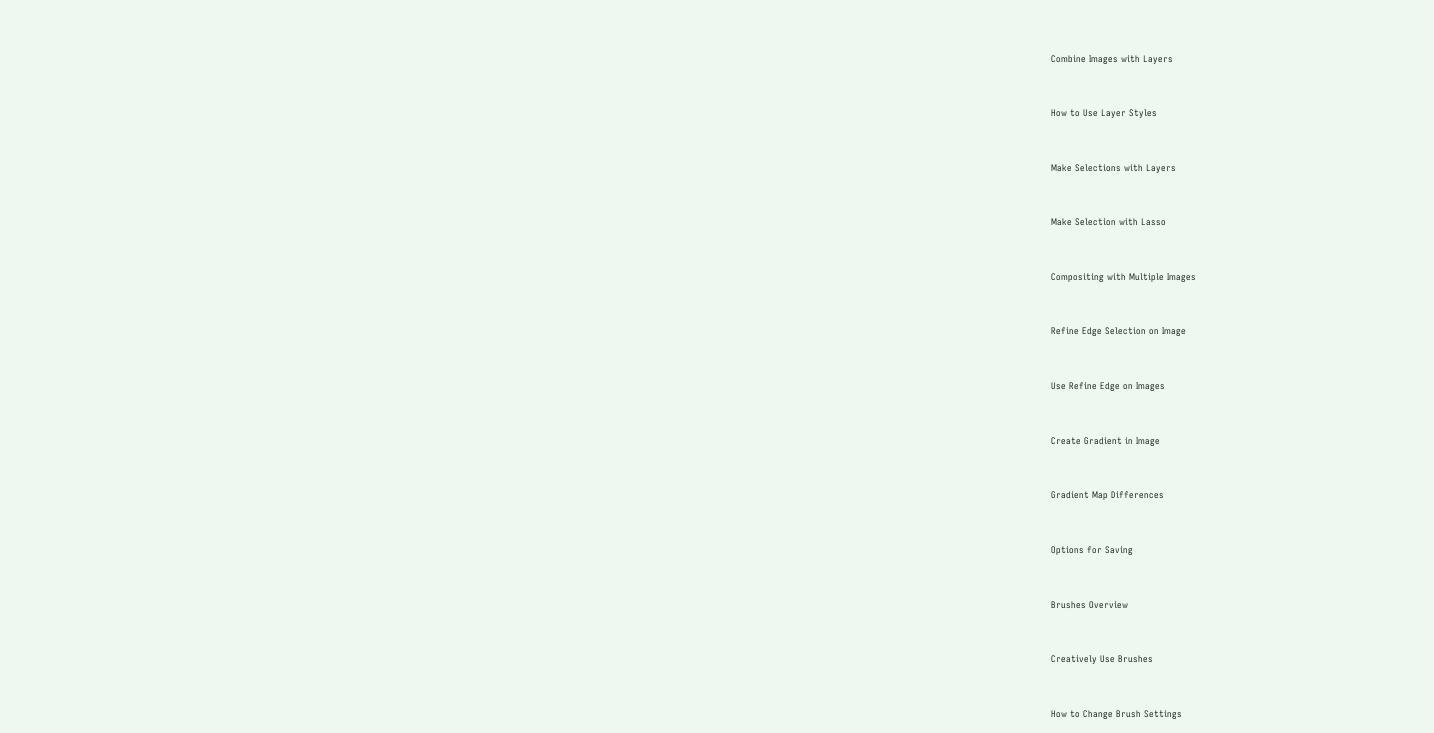Combine Images with Layers


How to Use Layer Styles


Make Selections with Layers


Make Selection with Lasso


Compositing with Multiple Images


Refine Edge Selection on Image


Use Refine Edge on Images


Create Gradient in Image


Gradient Map Differences


Options for Saving


Brushes Overview


Creatively Use Brushes


How to Change Brush Settings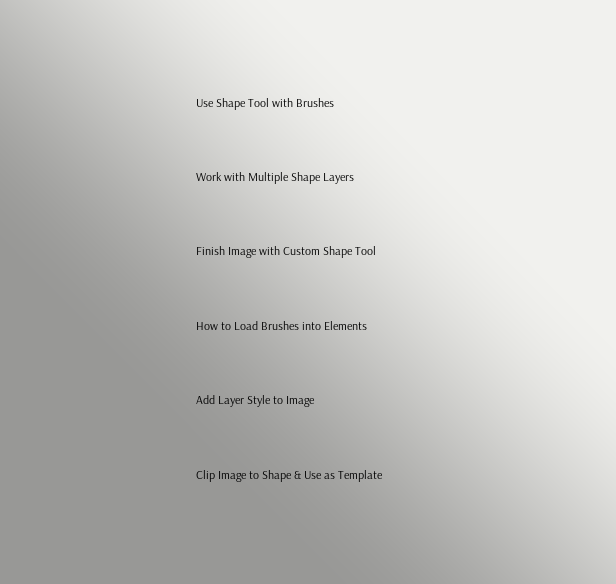Use Shape Tool with Brushes


Work with Multiple Shape Layers


Finish Image with Custom Shape Tool


How to Load Brushes into Elements


Add Layer Style to Image


Clip Image to Shape & Use as Template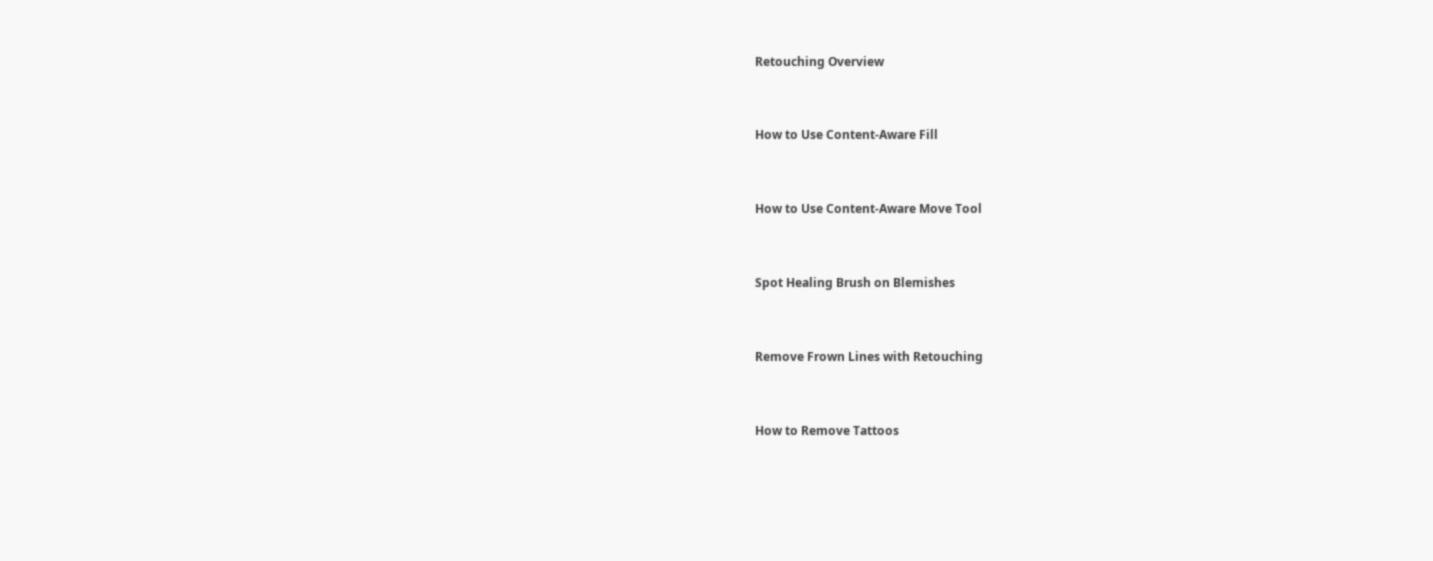Retouching Overview


How to Use Content-Aware Fill


How to Use Content-Aware Move Tool


Spot Healing Brush on Blemishes


Remove Frown Lines with Retouching


How to Remove Tattoos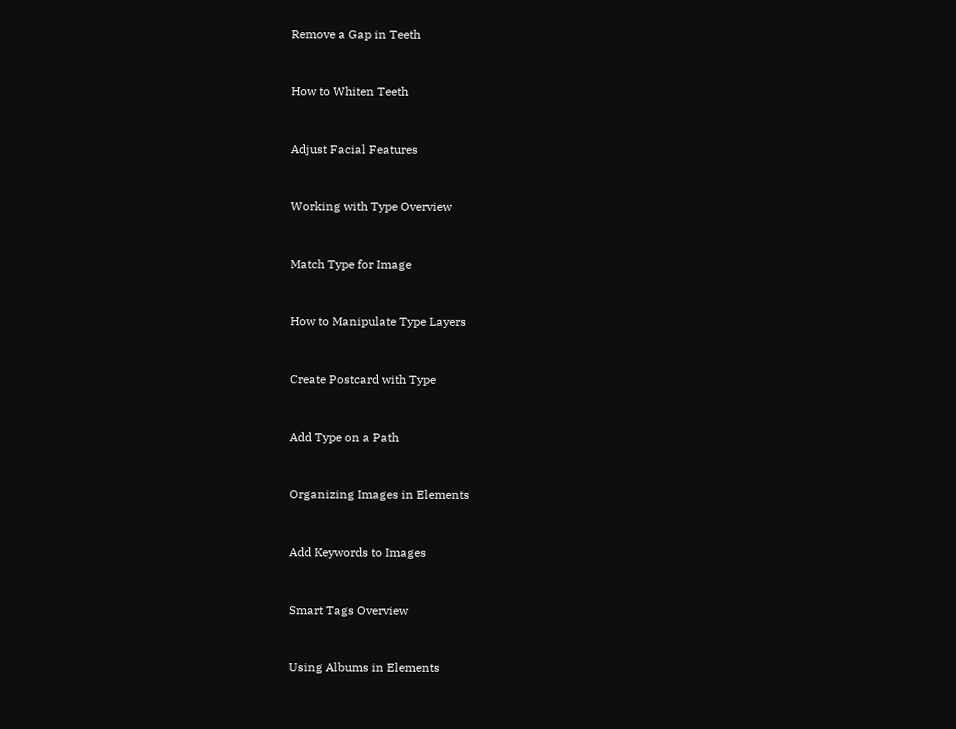Remove a Gap in Teeth


How to Whiten Teeth


Adjust Facial Features


Working with Type Overview


Match Type for Image


How to Manipulate Type Layers


Create Postcard with Type


Add Type on a Path


Organizing Images in Elements


Add Keywords to Images


Smart Tags Overview


Using Albums in Elements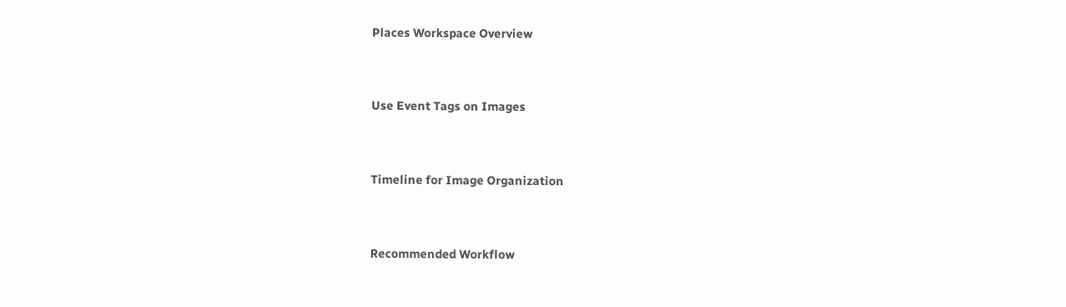Places Workspace Overview


Use Event Tags on Images


Timeline for Image Organization


Recommended Workflow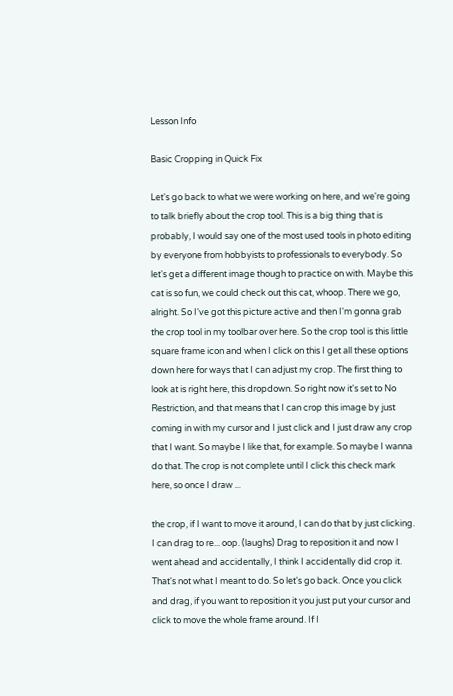Lesson Info

Basic Cropping in Quick Fix

Let's go back to what we were working on here, and we're going to talk briefly about the crop tool. This is a big thing that is probably, I would say one of the most used tools in photo editing by everyone from hobbyists to professionals to everybody. So let's get a different image though to practice on with. Maybe this cat is so fun, we could check out this cat, whoop. There we go, alright. So I've got this picture active and then I'm gonna grab the crop tool in my toolbar over here. So the crop tool is this little square frame icon and when I click on this I get all these options down here for ways that I can adjust my crop. The first thing to look at is right here, this dropdown. So right now it's set to No Restriction, and that means that I can crop this image by just coming in with my cursor and I just click and I just draw any crop that I want. So maybe I like that, for example. So maybe I wanna do that. The crop is not complete until I click this check mark here, so once I draw ...

the crop, if I want to move it around, I can do that by just clicking. I can drag to re... oop. (laughs) Drag to reposition it and now I went ahead and accidentally, I think I accidentally did crop it. That's not what I meant to do. So let's go back. Once you click and drag, if you want to reposition it you just put your cursor and click to move the whole frame around. If I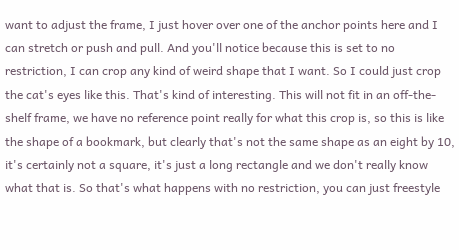want to adjust the frame, I just hover over one of the anchor points here and I can stretch or push and pull. And you'll notice because this is set to no restriction, I can crop any kind of weird shape that I want. So I could just crop the cat's eyes like this. That's kind of interesting. This will not fit in an off-the-shelf frame, we have no reference point really for what this crop is, so this is like the shape of a bookmark, but clearly that's not the same shape as an eight by 10, it's certainly not a square, it's just a long rectangle and we don't really know what that is. So that's what happens with no restriction, you can just freestyle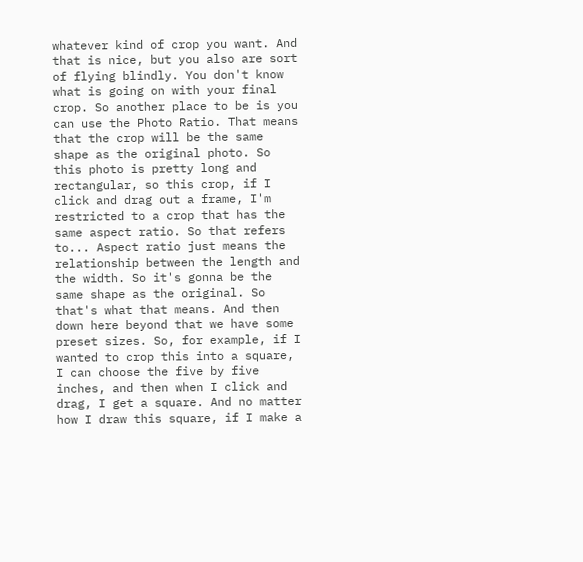whatever kind of crop you want. And that is nice, but you also are sort of flying blindly. You don't know what is going on with your final crop. So another place to be is you can use the Photo Ratio. That means that the crop will be the same shape as the original photo. So this photo is pretty long and rectangular, so this crop, if I click and drag out a frame, I'm restricted to a crop that has the same aspect ratio. So that refers to... Aspect ratio just means the relationship between the length and the width. So it's gonna be the same shape as the original. So that's what that means. And then down here beyond that we have some preset sizes. So, for example, if I wanted to crop this into a square, I can choose the five by five inches, and then when I click and drag, I get a square. And no matter how I draw this square, if I make a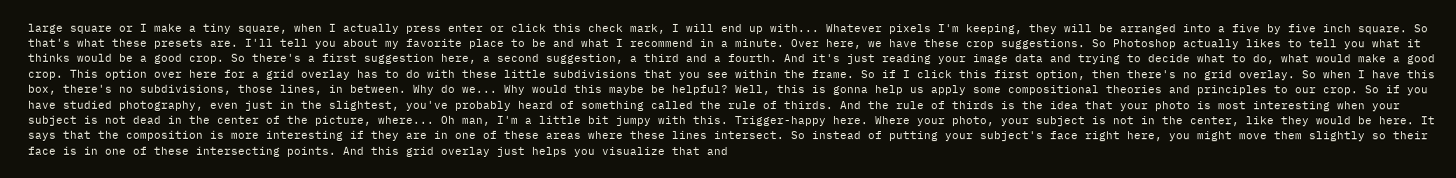large square or I make a tiny square, when I actually press enter or click this check mark, I will end up with... Whatever pixels I'm keeping, they will be arranged into a five by five inch square. So that's what these presets are. I'll tell you about my favorite place to be and what I recommend in a minute. Over here, we have these crop suggestions. So Photoshop actually likes to tell you what it thinks would be a good crop. So there's a first suggestion here, a second suggestion, a third and a fourth. And it's just reading your image data and trying to decide what to do, what would make a good crop. This option over here for a grid overlay has to do with these little subdivisions that you see within the frame. So if I click this first option, then there's no grid overlay. So when I have this box, there's no subdivisions, those lines, in between. Why do we... Why would this maybe be helpful? Well, this is gonna help us apply some compositional theories and principles to our crop. So if you have studied photography, even just in the slightest, you've probably heard of something called the rule of thirds. And the rule of thirds is the idea that your photo is most interesting when your subject is not dead in the center of the picture, where... Oh man, I'm a little bit jumpy with this. Trigger-happy here. Where your photo, your subject is not in the center, like they would be here. It says that the composition is more interesting if they are in one of these areas where these lines intersect. So instead of putting your subject's face right here, you might move them slightly so their face is in one of these intersecting points. And this grid overlay just helps you visualize that and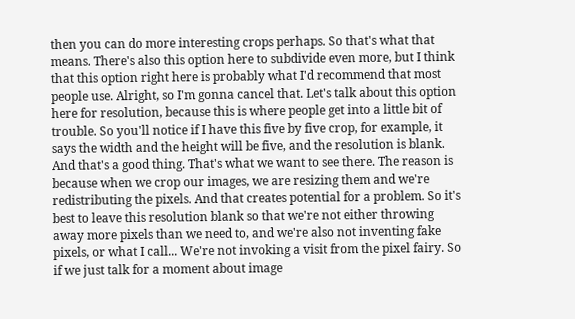then you can do more interesting crops perhaps. So that's what that means. There's also this option here to subdivide even more, but I think that this option right here is probably what I'd recommend that most people use. Alright, so I'm gonna cancel that. Let's talk about this option here for resolution, because this is where people get into a little bit of trouble. So you'll notice if I have this five by five crop, for example, it says the width and the height will be five, and the resolution is blank. And that's a good thing. That's what we want to see there. The reason is because when we crop our images, we are resizing them and we're redistributing the pixels. And that creates potential for a problem. So it's best to leave this resolution blank so that we're not either throwing away more pixels than we need to, and we're also not inventing fake pixels, or what I call... We're not invoking a visit from the pixel fairy. So if we just talk for a moment about image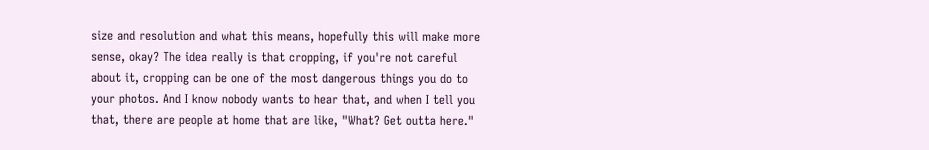size and resolution and what this means, hopefully this will make more sense, okay? The idea really is that cropping, if you're not careful about it, cropping can be one of the most dangerous things you do to your photos. And I know nobody wants to hear that, and when I tell you that, there are people at home that are like, "What? Get outta here."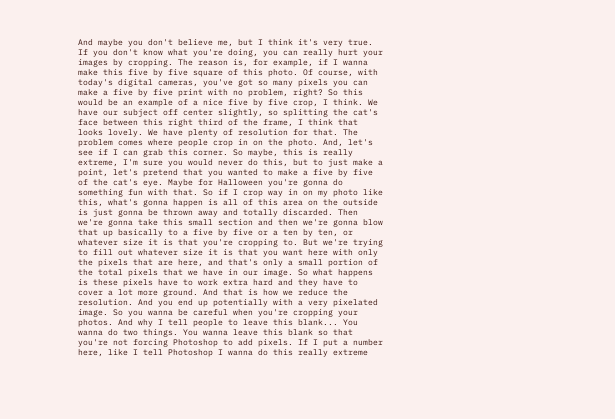And maybe you don't believe me, but I think it's very true. If you don't know what you're doing, you can really hurt your images by cropping. The reason is, for example, if I wanna make this five by five square of this photo. Of course, with today's digital cameras, you've got so many pixels you can make a five by five print with no problem, right? So this would be an example of a nice five by five crop, I think. We have our subject off center slightly, so splitting the cat's face between this right third of the frame, I think that looks lovely. We have plenty of resolution for that. The problem comes where people crop in on the photo. And, let's see if I can grab this corner. So maybe, this is really extreme, I'm sure you would never do this, but to just make a point, let's pretend that you wanted to make a five by five of the cat's eye. Maybe for Halloween you're gonna do something fun with that. So if I crop way in on my photo like this, what's gonna happen is all of this area on the outside is just gonna be thrown away and totally discarded. Then we're gonna take this small section and then we're gonna blow that up basically to a five by five or a ten by ten, or whatever size it is that you're cropping to. But we're trying to fill out whatever size it is that you want here with only the pixels that are here, and that's only a small portion of the total pixels that we have in our image. So what happens is these pixels have to work extra hard and they have to cover a lot more ground. And that is how we reduce the resolution. And you end up potentially with a very pixelated image. So you wanna be careful when you're cropping your photos. And why I tell people to leave this blank... You wanna do two things. You wanna leave this blank so that you're not forcing Photoshop to add pixels. If I put a number here, like I tell Photoshop I wanna do this really extreme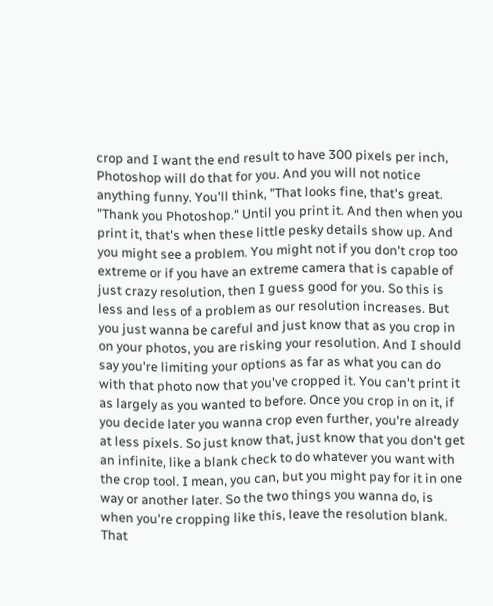crop and I want the end result to have 300 pixels per inch, Photoshop will do that for you. And you will not notice anything funny. You'll think, "That looks fine, that's great. "Thank you Photoshop." Until you print it. And then when you print it, that's when these little pesky details show up. And you might see a problem. You might not if you don't crop too extreme or if you have an extreme camera that is capable of just crazy resolution, then I guess good for you. So this is less and less of a problem as our resolution increases. But you just wanna be careful and just know that as you crop in on your photos, you are risking your resolution. And I should say you're limiting your options as far as what you can do with that photo now that you've cropped it. You can't print it as largely as you wanted to before. Once you crop in on it, if you decide later you wanna crop even further, you're already at less pixels. So just know that, just know that you don't get an infinite, like a blank check to do whatever you want with the crop tool. I mean, you can, but you might pay for it in one way or another later. So the two things you wanna do, is when you're cropping like this, leave the resolution blank. That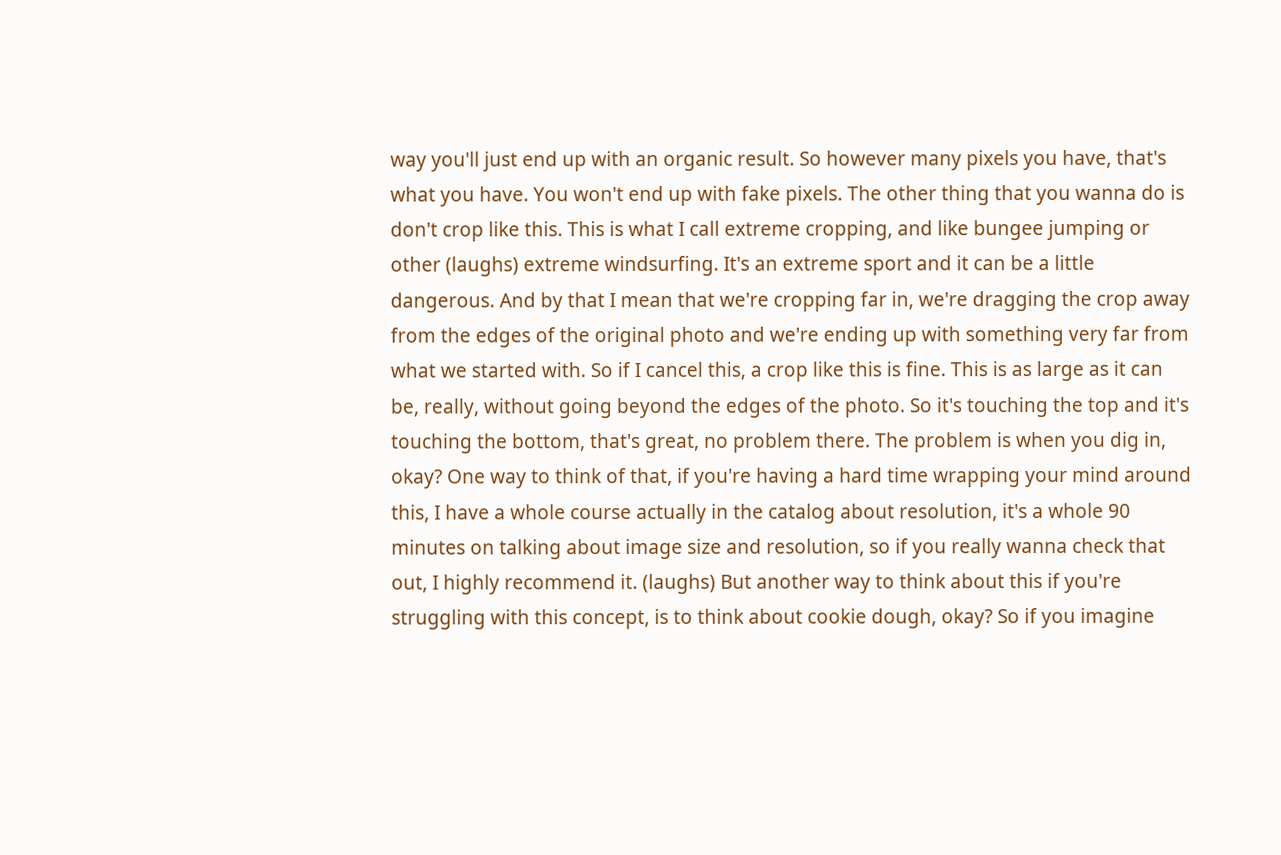way you'll just end up with an organic result. So however many pixels you have, that's what you have. You won't end up with fake pixels. The other thing that you wanna do is don't crop like this. This is what I call extreme cropping, and like bungee jumping or other (laughs) extreme windsurfing. It's an extreme sport and it can be a little dangerous. And by that I mean that we're cropping far in, we're dragging the crop away from the edges of the original photo and we're ending up with something very far from what we started with. So if I cancel this, a crop like this is fine. This is as large as it can be, really, without going beyond the edges of the photo. So it's touching the top and it's touching the bottom, that's great, no problem there. The problem is when you dig in, okay? One way to think of that, if you're having a hard time wrapping your mind around this, I have a whole course actually in the catalog about resolution, it's a whole 90 minutes on talking about image size and resolution, so if you really wanna check that out, I highly recommend it. (laughs) But another way to think about this if you're struggling with this concept, is to think about cookie dough, okay? So if you imagine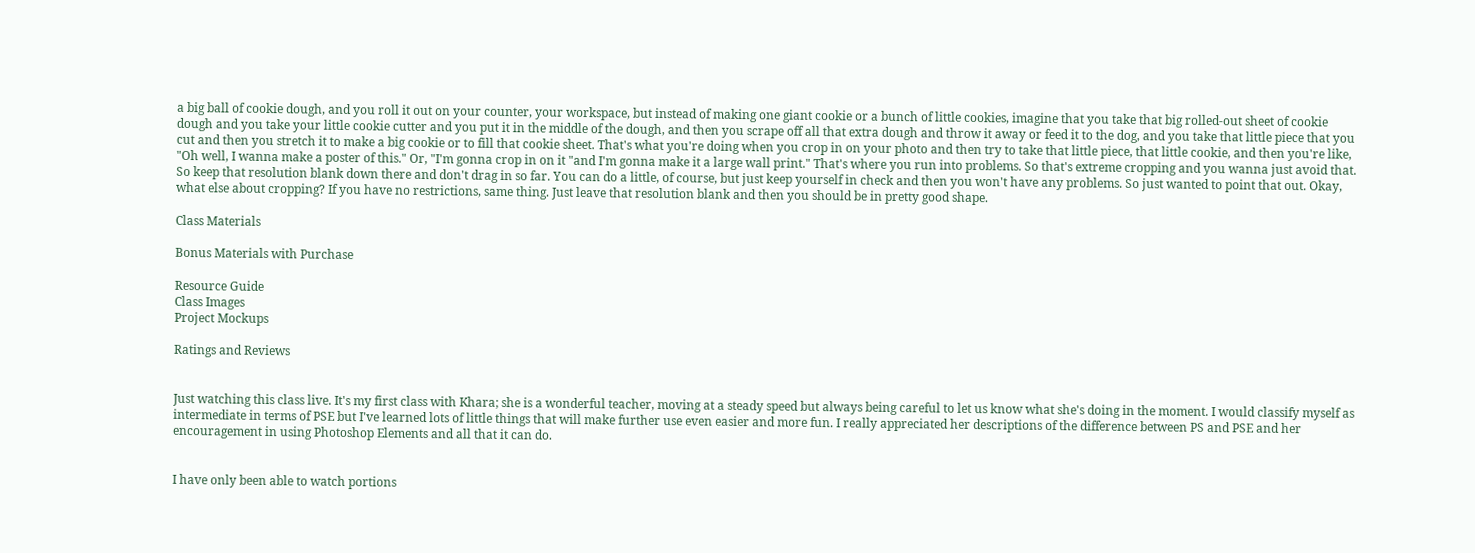a big ball of cookie dough, and you roll it out on your counter, your workspace, but instead of making one giant cookie or a bunch of little cookies, imagine that you take that big rolled-out sheet of cookie dough and you take your little cookie cutter and you put it in the middle of the dough, and then you scrape off all that extra dough and throw it away or feed it to the dog, and you take that little piece that you cut and then you stretch it to make a big cookie or to fill that cookie sheet. That's what you're doing when you crop in on your photo and then try to take that little piece, that little cookie, and then you're like, "Oh well, I wanna make a poster of this." Or, "I'm gonna crop in on it "and I'm gonna make it a large wall print." That's where you run into problems. So that's extreme cropping and you wanna just avoid that. So keep that resolution blank down there and don't drag in so far. You can do a little, of course, but just keep yourself in check and then you won't have any problems. So just wanted to point that out. Okay, what else about cropping? If you have no restrictions, same thing. Just leave that resolution blank and then you should be in pretty good shape.

Class Materials

Bonus Materials with Purchase

Resource Guide
Class Images
Project Mockups

Ratings and Reviews


Just watching this class live. It's my first class with Khara; she is a wonderful teacher, moving at a steady speed but always being careful to let us know what she's doing in the moment. I would classify myself as intermediate in terms of PSE but I've learned lots of little things that will make further use even easier and more fun. I really appreciated her descriptions of the difference between PS and PSE and her encouragement in using Photoshop Elements and all that it can do.


I have only been able to watch portions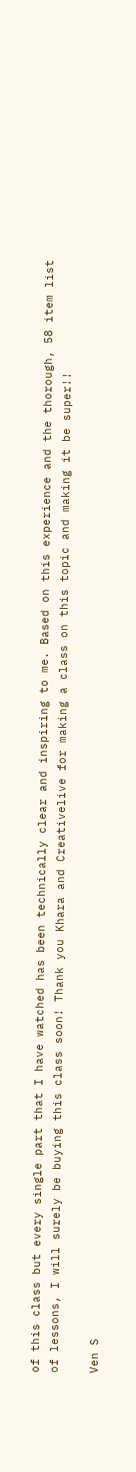of this class but every single part that I have watched has been technically clear and inspiring to me. Based on this experience and the thorough, 58 item list of lessons, I will surely be buying this class soon! Thank you Khara and Creativelive for making a class on this topic and making it be super!!

Ven S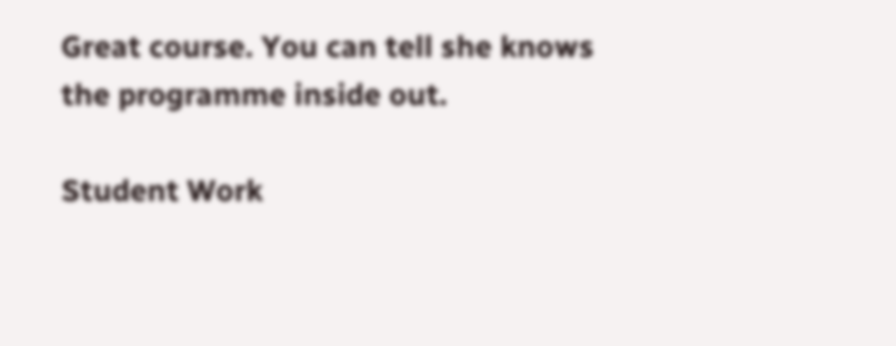Great course. You can tell she knows the programme inside out.

Student Work